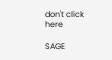don't click here

SAGE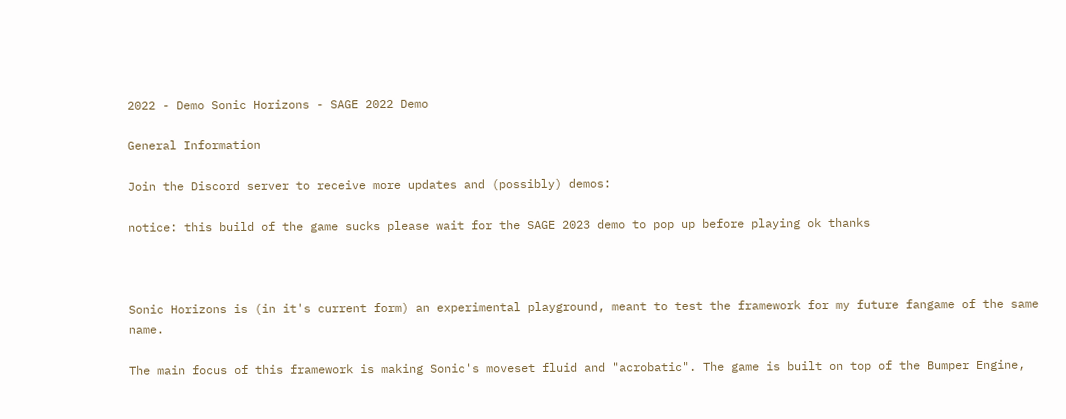2022 - Demo Sonic Horizons - SAGE 2022 Demo

General Information

Join the Discord server to receive more updates and (possibly) demos:

notice: this build of the game sucks please wait for the SAGE 2023 demo to pop up before playing ok thanks



Sonic Horizons is (in it's current form) an experimental playground, meant to test the framework for my future fangame of the same name.

The main focus of this framework is making Sonic's moveset fluid and "acrobatic". The game is built on top of the Bumper Engine,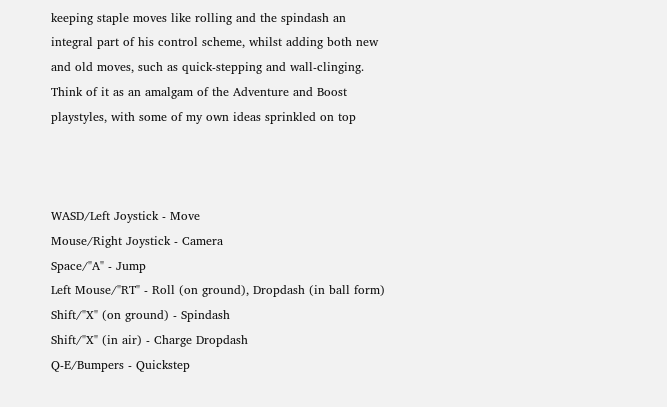keeping staple moves like rolling and the spindash an integral part of his control scheme, whilst adding both new and old moves, such as quick-stepping and wall-clinging. Think of it as an amalgam of the Adventure and Boost playstyles, with some of my own ideas sprinkled on top



WASD/Left Joystick - Move
Mouse/Right Joystick - Camera
Space/"A" - Jump
Left Mouse/"RT" - Roll (on ground), Dropdash (in ball form)
Shift/"X" (on ground) - Spindash
Shift/"X" (in air) - Charge Dropdash
Q-E/Bumpers - Quickstep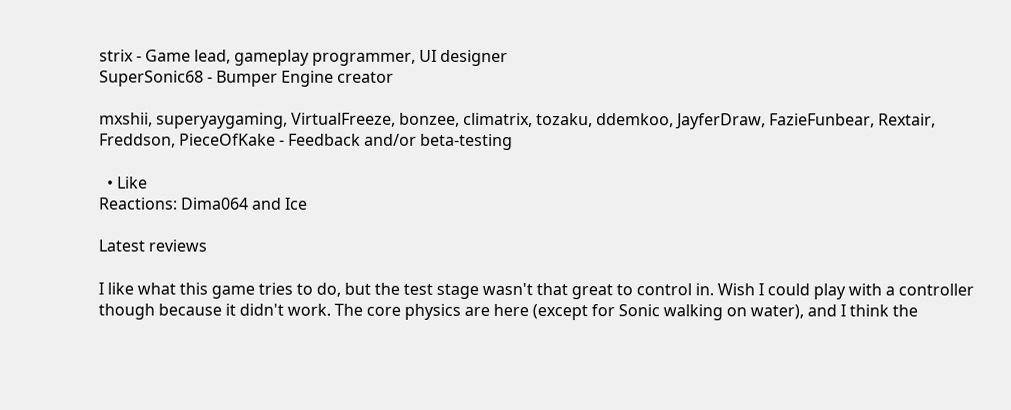strix - Game lead, gameplay programmer, UI designer
SuperSonic68 - Bumper Engine creator

mxshii, superyaygaming, VirtualFreeze, bonzee, climatrix, tozaku, ddemkoo, JayferDraw, FazieFunbear, Rextair, Freddson, PieceOfKake - Feedback and/or beta-testing

  • Like
Reactions: Dima064 and Ice

Latest reviews

I like what this game tries to do, but the test stage wasn't that great to control in. Wish I could play with a controller though because it didn't work. The core physics are here (except for Sonic walking on water), and I think the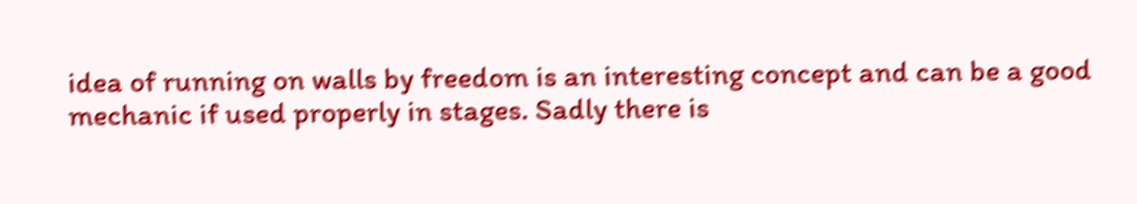idea of running on walls by freedom is an interesting concept and can be a good mechanic if used properly in stages. Sadly there is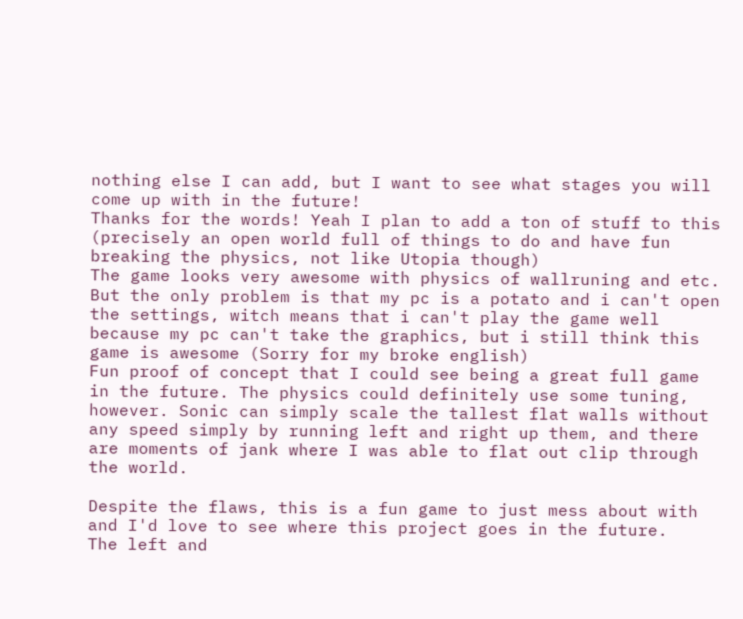nothing else I can add, but I want to see what stages you will come up with in the future!
Thanks for the words! Yeah I plan to add a ton of stuff to this (precisely an open world full of things to do and have fun breaking the physics, not like Utopia though)
The game looks very awesome with physics of wallruning and etc. But the only problem is that my pc is a potato and i can't open the settings, witch means that i can't play the game well because my pc can't take the graphics, but i still think this game is awesome (Sorry for my broke english)
Fun proof of concept that I could see being a great full game in the future. The physics could definitely use some tuning, however. Sonic can simply scale the tallest flat walls without any speed simply by running left and right up them, and there are moments of jank where I was able to flat out clip through the world.

Despite the flaws, this is a fun game to just mess about with and I'd love to see where this project goes in the future.
The left and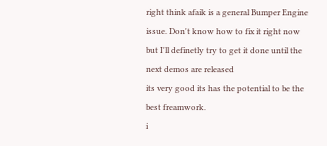right think afaik is a general Bumper Engine issue. Don't know how to fix it right now but I'll definetly try to get it done until the next demos are released
its very good its has the potential to be the best freamwork.
i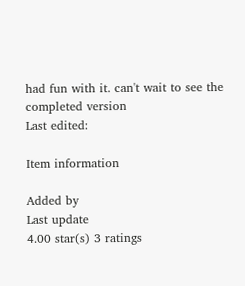had fun with it. can't wait to see the completed version
Last edited:

Item information

Added by
Last update
4.00 star(s) 3 ratings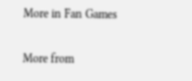More in Fan Games

More from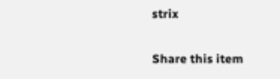strix

Share this item